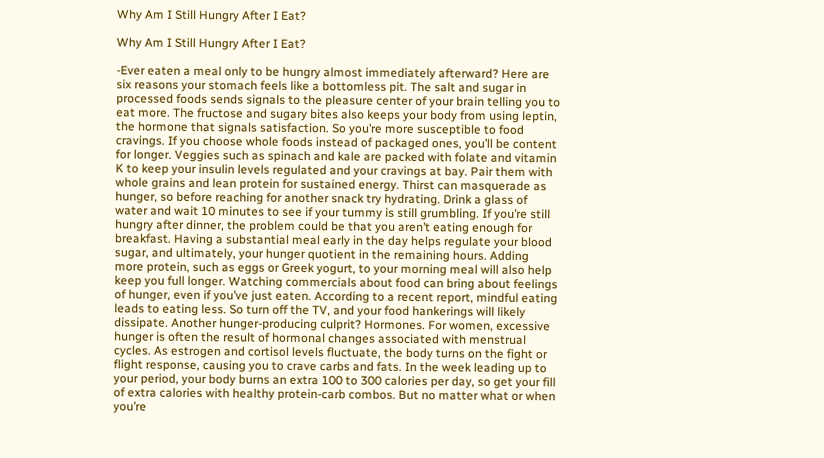Why Am I Still Hungry After I Eat?

Why Am I Still Hungry After I Eat?

-Ever eaten a meal only to be hungry almost immediately afterward? Here are six reasons your stomach feels like a bottomless pit. The salt and sugar in processed foods sends signals to the pleasure center of your brain telling you to eat more. The fructose and sugary bites also keeps your body from using leptin, the hormone that signals satisfaction. So you’re more susceptible to food cravings. If you choose whole foods instead of packaged ones, you’ll be content for longer. Veggies such as spinach and kale are packed with folate and vitamin K to keep your insulin levels regulated and your cravings at bay. Pair them with whole grains and lean protein for sustained energy. Thirst can masquerade as hunger, so before reaching for another snack try hydrating. Drink a glass of water and wait 10 minutes to see if your tummy is still grumbling. If you’re still hungry after dinner, the problem could be that you aren’t eating enough for breakfast. Having a substantial meal early in the day helps regulate your blood sugar, and ultimately, your hunger quotient in the remaining hours. Adding more protein, such as eggs or Greek yogurt, to your morning meal will also help keep you full longer. Watching commercials about food can bring about feelings of hunger, even if you’ve just eaten. According to a recent report, mindful eating leads to eating less. So turn off the TV, and your food hankerings will likely dissipate. Another hunger-producing culprit? Hormones. For women, excessive hunger is often the result of hormonal changes associated with menstrual cycles. As estrogen and cortisol levels fluctuate, the body turns on the fight or flight response, causing you to crave carbs and fats. In the week leading up to your period, your body burns an extra 100 to 300 calories per day, so get your fill of extra calories with healthy protein-carb combos. But no matter what or when you’re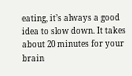eating, it’s always a good idea to slow down. It takes about 20 minutes for your brain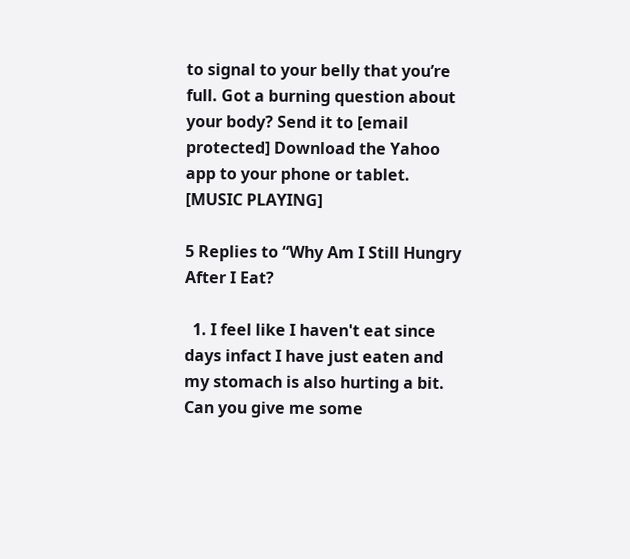to signal to your belly that you’re full. Got a burning question about your body? Send it to [email protected] Download the Yahoo app to your phone or tablet. [MUSIC PLAYING]

5 Replies to “Why Am I Still Hungry After I Eat?

  1. I feel like I haven't eat since days infact I have just eaten and my stomach is also hurting a bit. Can you give me some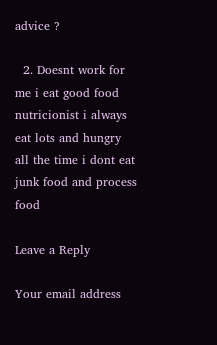advice ?

  2. Doesnt work for me i eat good food nutricionist i always eat lots and hungry all the time i dont eat junk food and process food

Leave a Reply

Your email address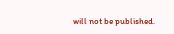will not be published.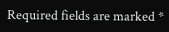Required fields are marked *